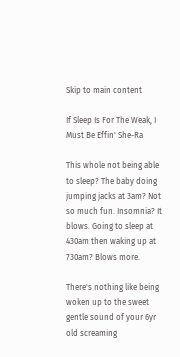Skip to main content

If Sleep Is For The Weak, I Must Be Effin' She-Ra

This whole not being able to sleep? The baby doing jumping jacks at 3am? Not so much fun. Insomnia? It blows. Going to sleep at 430am then waking up at 730am? Blows more.

There's nothing like being woken up to the sweet gentle sound of your 6yr old screaming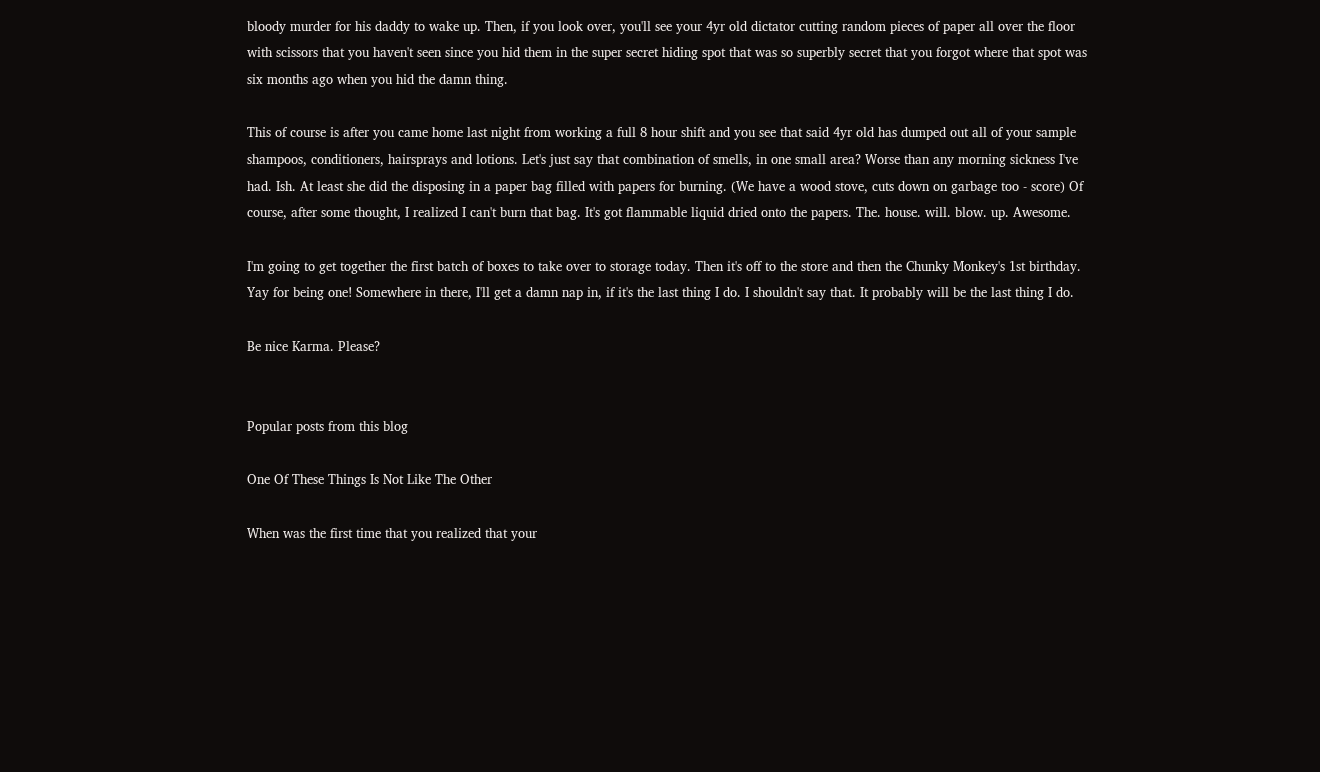bloody murder for his daddy to wake up. Then, if you look over, you'll see your 4yr old dictator cutting random pieces of paper all over the floor with scissors that you haven't seen since you hid them in the super secret hiding spot that was so superbly secret that you forgot where that spot was six months ago when you hid the damn thing.

This of course is after you came home last night from working a full 8 hour shift and you see that said 4yr old has dumped out all of your sample shampoos, conditioners, hairsprays and lotions. Let's just say that combination of smells, in one small area? Worse than any morning sickness I've had. Ish. At least she did the disposing in a paper bag filled with papers for burning. (We have a wood stove, cuts down on garbage too - score) Of course, after some thought, I realized I can't burn that bag. It's got flammable liquid dried onto the papers. The. house. will. blow. up. Awesome.

I'm going to get together the first batch of boxes to take over to storage today. Then it's off to the store and then the Chunky Monkey's 1st birthday. Yay for being one! Somewhere in there, I'll get a damn nap in, if it's the last thing I do. I shouldn't say that. It probably will be the last thing I do.

Be nice Karma. Please?


Popular posts from this blog

One Of These Things Is Not Like The Other

When was the first time that you realized that your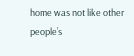home was not like other people’s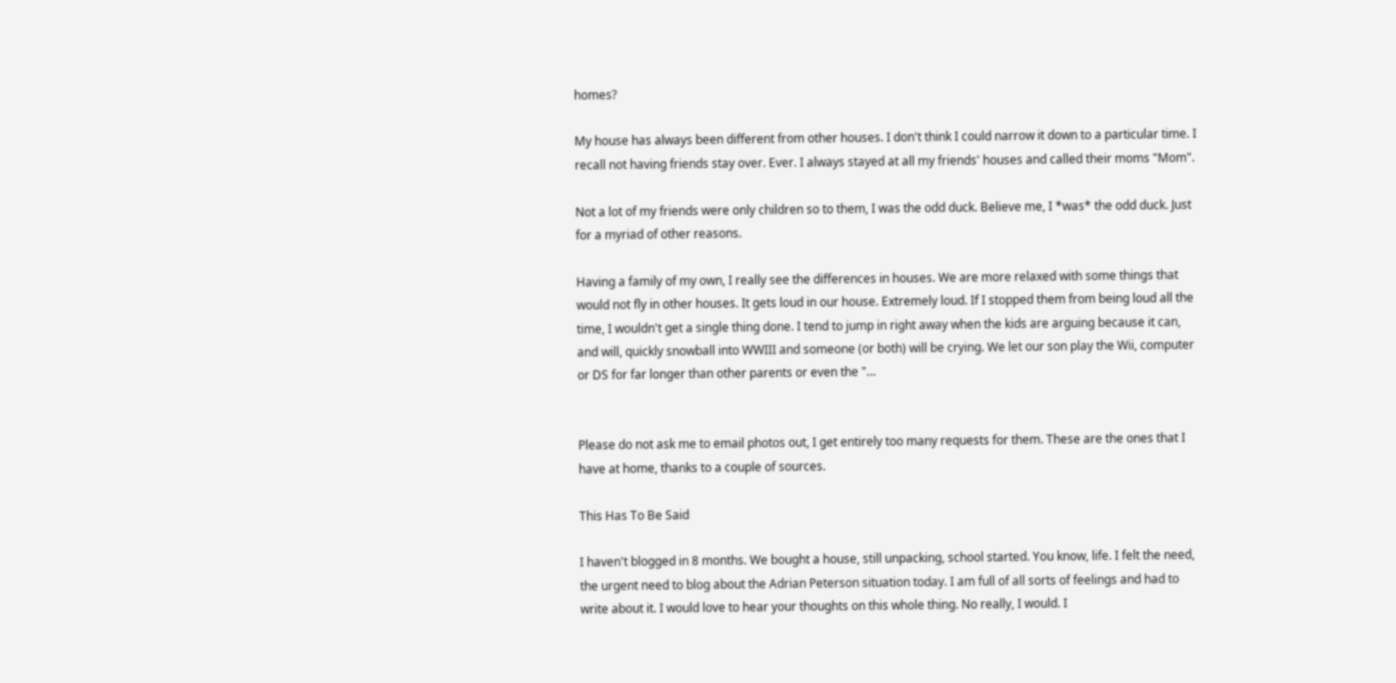homes?

My house has always been different from other houses. I don't think I could narrow it down to a particular time. I recall not having friends stay over. Ever. I always stayed at all my friends' houses and called their moms "Mom".

Not a lot of my friends were only children so to them, I was the odd duck. Believe me, I *was* the odd duck. Just for a myriad of other reasons.

Having a family of my own, I really see the differences in houses. We are more relaxed with some things that would not fly in other houses. It gets loud in our house. Extremely loud. If I stopped them from being loud all the time, I wouldn't get a single thing done. I tend to jump in right away when the kids are arguing because it can, and will, quickly snowball into WWIII and someone (or both) will be crying. We let our son play the Wii, computer or DS for far longer than other parents or even the "…


Please do not ask me to email photos out, I get entirely too many requests for them. These are the ones that I have at home, thanks to a couple of sources.

This Has To Be Said

I haven't blogged in 8 months. We bought a house, still unpacking, school started. You know, life. I felt the need, the urgent need to blog about the Adrian Peterson situation today. I am full of all sorts of feelings and had to write about it. I would love to hear your thoughts on this whole thing. No really, I would. I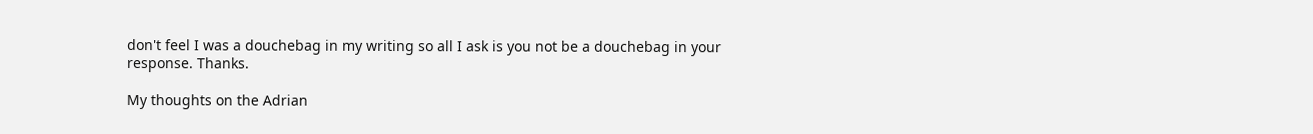don't feel I was a douchebag in my writing so all I ask is you not be a douchebag in your response. Thanks.

My thoughts on the Adrian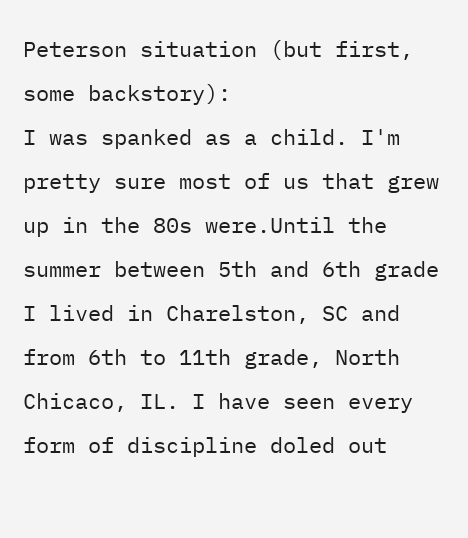Peterson situation (but first, some backstory):
I was spanked as a child. I'm pretty sure most of us that grew up in the 80s were.Until the summer between 5th and 6th grade I lived in Charelston, SC and from 6th to 11th grade, North Chicaco, IL. I have seen every form of discipline doled out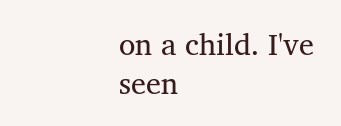on a child. I've seen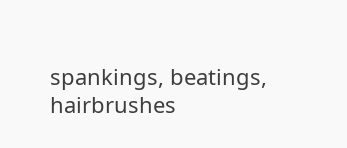spankings, beatings, hairbrushes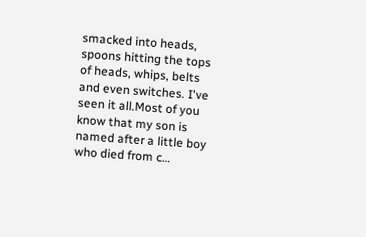smacked into heads, spoons hitting the tops of heads, whips, belts and even switches. I've seen it all.Most of you know that my son is named after a little boy who died from c…